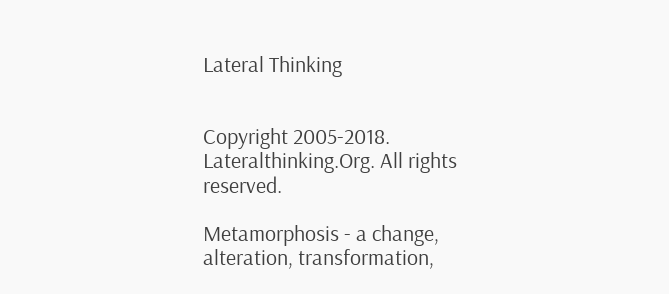Lateral Thinking


Copyright 2005-2018. Lateralthinking.Org. All rights reserved.

Metamorphosis - a change, alteration, transformation,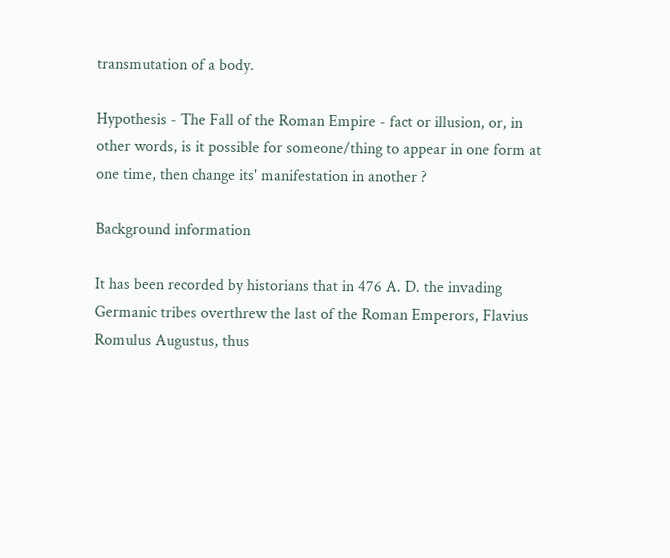transmutation of a body.

Hypothesis - The Fall of the Roman Empire - fact or illusion, or, in other words, is it possible for someone/thing to appear in one form at one time, then change its' manifestation in another ?

Background information

It has been recorded by historians that in 476 A. D. the invading Germanic tribes overthrew the last of the Roman Emperors, Flavius Romulus Augustus, thus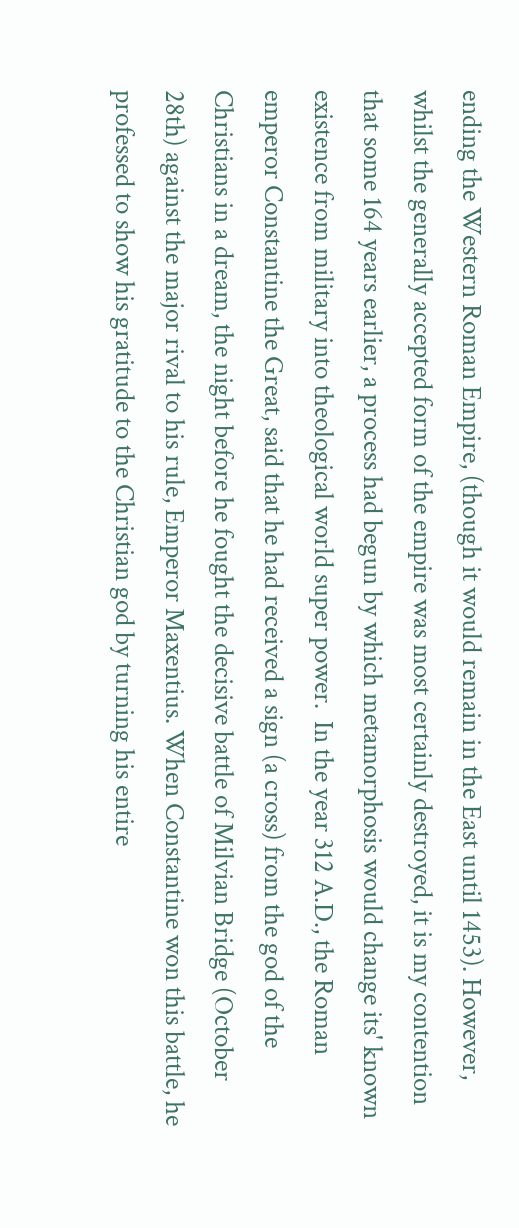ending the Western Roman Empire, (though it would remain in the East until 1453). However, whilst the generally accepted form of the empire was most certainly destroyed, it is my contention that some 164 years earlier, a process had begun by which metamorphosis would change its' known existence from military into theological world super power.  In the year 312 A.D., the Roman emperor Constantine the Great, said that he had received a sign (a cross) from the god of the Christians in a dream, the night before he fought the decisive battle of Milvian Bridge (October 28th) against the major rival to his rule, Emperor Maxentius. When Constantine won this battle, he professed to show his gratitude to the Christian god by turning his entire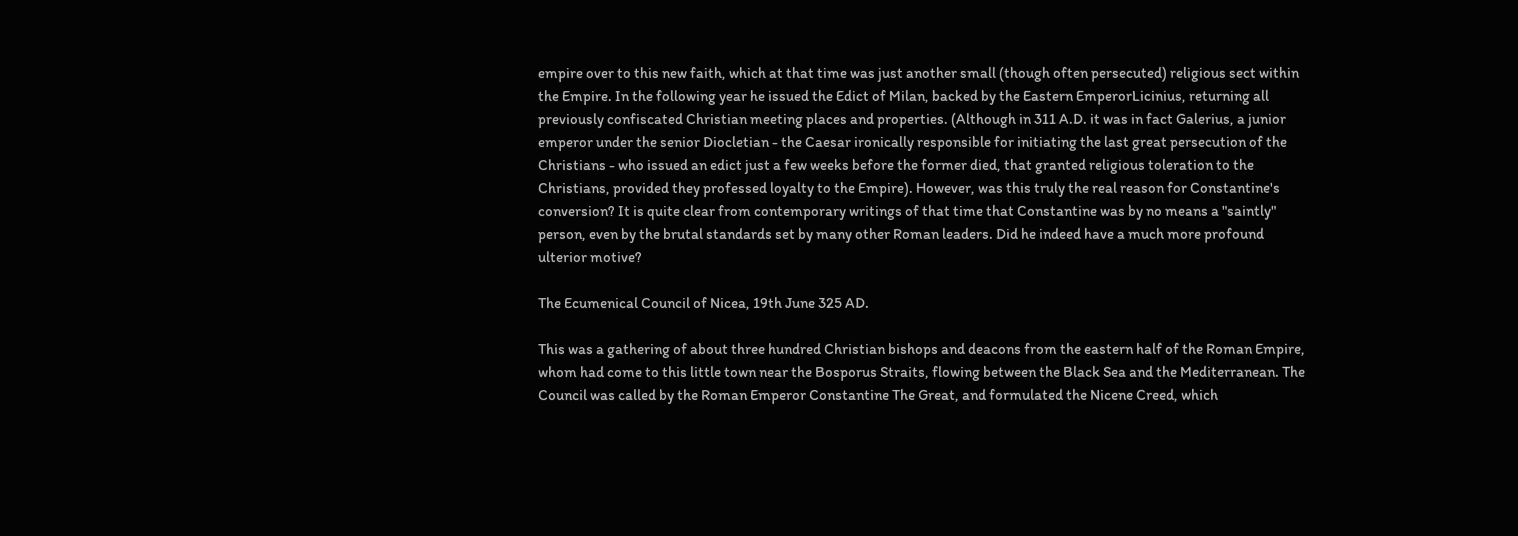empire over to this new faith, which at that time was just another small (though often persecuted) religious sect within the Empire. In the following year he issued the Edict of Milan, backed by the Eastern EmperorLicinius, returning all previously confiscated Christian meeting places and properties. (Although in 311 A.D. it was in fact Galerius, a junior emperor under the senior Diocletian - the Caesar ironically responsible for initiating the last great persecution of the Christians - who issued an edict just a few weeks before the former died, that granted religious toleration to the Christians, provided they professed loyalty to the Empire). However, was this truly the real reason for Constantine's conversion? It is quite clear from contemporary writings of that time that Constantine was by no means a "saintly" person, even by the brutal standards set by many other Roman leaders. Did he indeed have a much more profound ulterior motive?

The Ecumenical Council of Nicea, 19th June 325 AD.

This was a gathering of about three hundred Christian bishops and deacons from the eastern half of the Roman Empire, whom had come to this little town near the Bosporus Straits, flowing between the Black Sea and the Mediterranean. The Council was called by the Roman Emperor Constantine The Great, and formulated the Nicene Creed, which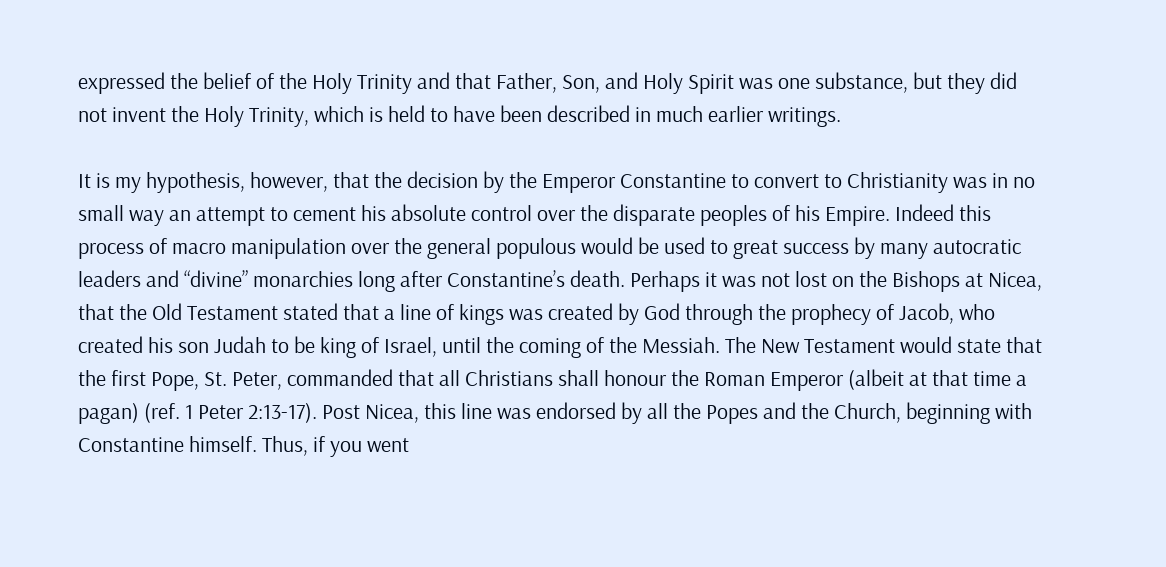expressed the belief of the Holy Trinity and that Father, Son, and Holy Spirit was one substance, but they did not invent the Holy Trinity, which is held to have been described in much earlier writings.

It is my hypothesis, however, that the decision by the Emperor Constantine to convert to Christianity was in no small way an attempt to cement his absolute control over the disparate peoples of his Empire. Indeed this process of macro manipulation over the general populous would be used to great success by many autocratic leaders and “divine” monarchies long after Constantine’s death. Perhaps it was not lost on the Bishops at Nicea, that the Old Testament stated that a line of kings was created by God through the prophecy of Jacob, who created his son Judah to be king of Israel, until the coming of the Messiah. The New Testament would state that the first Pope, St. Peter, commanded that all Christians shall honour the Roman Emperor (albeit at that time a pagan) (ref. 1 Peter 2:13-17). Post Nicea, this line was endorsed by all the Popes and the Church, beginning with Constantine himself. Thus, if you went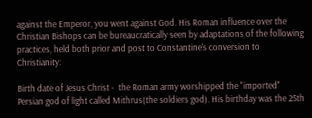against the Emperor, you went against God. His Roman influence over the Christian Bishops can be bureaucratically seen by adaptations of the following practices, held both prior and post to Constantine's conversion to Christianity:

Birth date of Jesus Christ -  the Roman army worshipped the "imported" Persian god of light called Mithrus(the soldiers god). His birthday was the 25th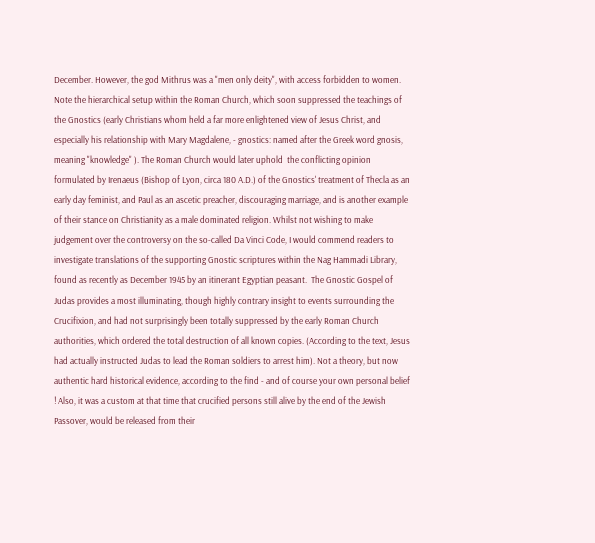December. However, the god Mithrus was a "men only deity", with access forbidden to women. Note the hierarchical setup within the Roman Church, which soon suppressed the teachings of the Gnostics (early Christians whom held a far more enlightened view of Jesus Christ, and especially his relationship with Mary Magdalene, - gnostics: named after the Greek word gnosis, meaning "knowledge" ). The Roman Church would later uphold  the conflicting opinion formulated by Irenaeus (Bishop of Lyon, circa 180 A.D.) of the Gnostics' treatment of Thecla as an early day feminist, and Paul as an ascetic preacher, discouraging marriage, and is another example of their stance on Christianity as a male dominated religion. Whilst not wishing to make judgement over the controversy on the so-called Da Vinci Code, I would commend readers to investigate translations of the supporting Gnostic scriptures within the Nag Hammadi Library, found as recently as December 1945 by an itinerant Egyptian peasant.  The Gnostic Gospel of Judas provides a most illuminating, though highly contrary insight to events surrounding the Crucifixion, and had not surprisingly been totally suppressed by the early Roman Church authorities, which ordered the total destruction of all known copies. (According to the text, Jesus had actually instructed Judas to lead the Roman soldiers to arrest him). Not a theory, but now authentic hard historical evidence, according to the find - and of course your own personal belief ! Also, it was a custom at that time that crucified persons still alive by the end of the Jewish Passover, would be released from their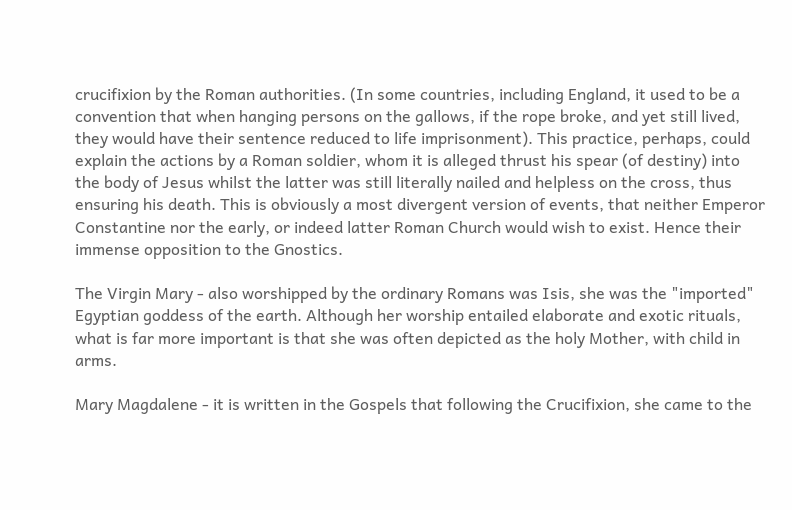crucifixion by the Roman authorities. (In some countries, including England, it used to be a convention that when hanging persons on the gallows, if the rope broke, and yet still lived, they would have their sentence reduced to life imprisonment). This practice, perhaps, could explain the actions by a Roman soldier, whom it is alleged thrust his spear (of destiny) into the body of Jesus whilst the latter was still literally nailed and helpless on the cross, thus ensuring his death. This is obviously a most divergent version of events, that neither Emperor Constantine nor the early, or indeed latter Roman Church would wish to exist. Hence their immense opposition to the Gnostics.

The Virgin Mary - also worshipped by the ordinary Romans was Isis, she was the "imported" Egyptian goddess of the earth. Although her worship entailed elaborate and exotic rituals, what is far more important is that she was often depicted as the holy Mother, with child in arms.

Mary Magdalene - it is written in the Gospels that following the Crucifixion, she came to the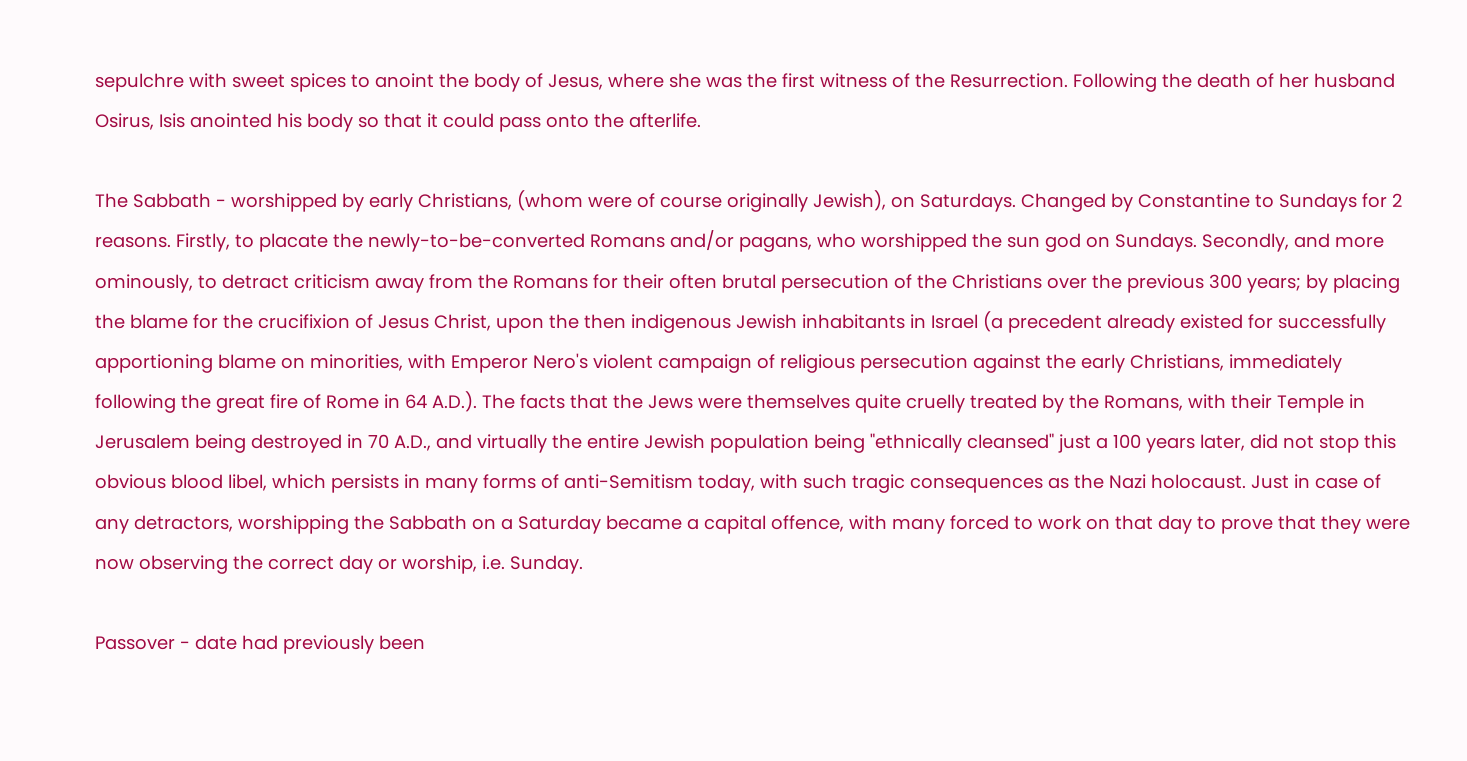sepulchre with sweet spices to anoint the body of Jesus, where she was the first witness of the Resurrection. Following the death of her husband Osirus, Isis anointed his body so that it could pass onto the afterlife.

The Sabbath - worshipped by early Christians, (whom were of course originally Jewish), on Saturdays. Changed by Constantine to Sundays for 2 reasons. Firstly, to placate the newly-to-be-converted Romans and/or pagans, who worshipped the sun god on Sundays. Secondly, and more ominously, to detract criticism away from the Romans for their often brutal persecution of the Christians over the previous 300 years; by placing the blame for the crucifixion of Jesus Christ, upon the then indigenous Jewish inhabitants in Israel (a precedent already existed for successfully apportioning blame on minorities, with Emperor Nero's violent campaign of religious persecution against the early Christians, immediately following the great fire of Rome in 64 A.D.). The facts that the Jews were themselves quite cruelly treated by the Romans, with their Temple in Jerusalem being destroyed in 70 A.D., and virtually the entire Jewish population being "ethnically cleansed" just a 100 years later, did not stop this obvious blood libel, which persists in many forms of anti-Semitism today, with such tragic consequences as the Nazi holocaust. Just in case of any detractors, worshipping the Sabbath on a Saturday became a capital offence, with many forced to work on that day to prove that they were now observing the correct day or worship, i.e. Sunday.

Passover - date had previously been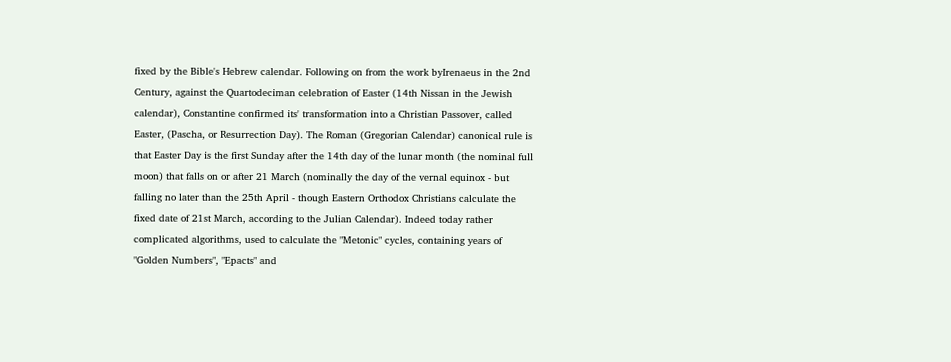fixed by the Bible's Hebrew calendar. Following on from the work byIrenaeus in the 2nd Century, against the Quartodeciman celebration of Easter (14th Nissan in the Jewish calendar), Constantine confirmed its' transformation into a Christian Passover, called Easter, (Pascha, or Resurrection Day). The Roman (Gregorian Calendar) canonical rule is that Easter Day is the first Sunday after the 14th day of the lunar month (the nominal full moon) that falls on or after 21 March (nominally the day of the vernal equinox - but falling no later than the 25th April - though Eastern Orthodox Christians calculate the fixed date of 21st March, according to the Julian Calendar). Indeed today rather complicated algorithms, used to calculate the "Metonic" cycles, containing years of "Golden Numbers", "Epacts" and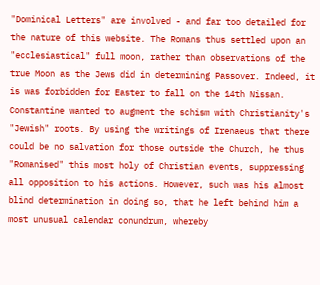"Dominical Letters" are involved - and far too detailed for the nature of this website. The Romans thus settled upon an "ecclesiastical" full moon, rather than observations of the true Moon as the Jews did in determining Passover. Indeed, it is was forbidden for Easter to fall on the 14th Nissan. Constantine wanted to augment the schism with Christianity's "Jewish" roots. By using the writings of Irenaeus that there could be no salvation for those outside the Church, he thus "Romanised" this most holy of Christian events, suppressing all opposition to his actions. However, such was his almost blind determination in doing so, that he left behind him a most unusual calendar conundrum, whereby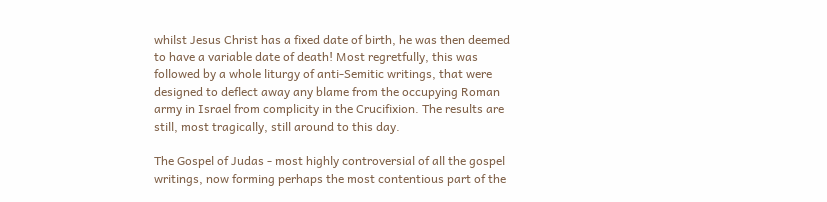whilst Jesus Christ has a fixed date of birth, he was then deemed to have a variable date of death! Most regretfully, this was followed by a whole liturgy of anti-Semitic writings, that were designed to deflect away any blame from the occupying Roman army in Israel from complicity in the Crucifixion. The results are still, most tragically, still around to this day.

The Gospel of Judas - most highly controversial of all the gospel writings, now forming perhaps the most contentious part of the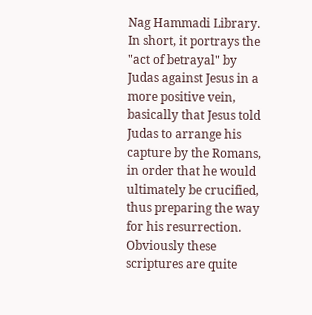Nag Hammadi Library. In short, it portrays the "act of betrayal" by Judas against Jesus in a more positive vein, basically that Jesus told Judas to arrange his capture by the Romans, in order that he would ultimately be crucified, thus preparing the way for his resurrection. Obviously these scriptures are quite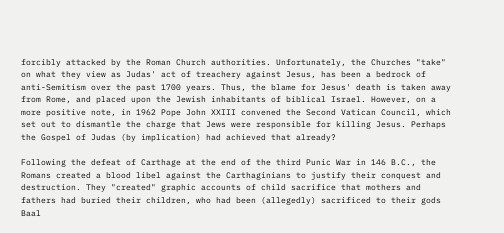forcibly attacked by the Roman Church authorities. Unfortunately, the Churches "take" on what they view as Judas' act of treachery against Jesus, has been a bedrock of anti-Semitism over the past 1700 years. Thus, the blame for Jesus' death is taken away from Rome, and placed upon the Jewish inhabitants of biblical Israel. However, on a more positive note, in 1962 Pope John XXIII convened the Second Vatican Council, which set out to dismantle the charge that Jews were responsible for killing Jesus. Perhaps the Gospel of Judas (by implication) had achieved that already?

Following the defeat of Carthage at the end of the third Punic War in 146 B.C., the Romans created a blood libel against the Carthaginians to justify their conquest and destruction. They "created" graphic accounts of child sacrifice that mothers and fathers had buried their children, who had been (allegedly) sacrificed to their gods Baal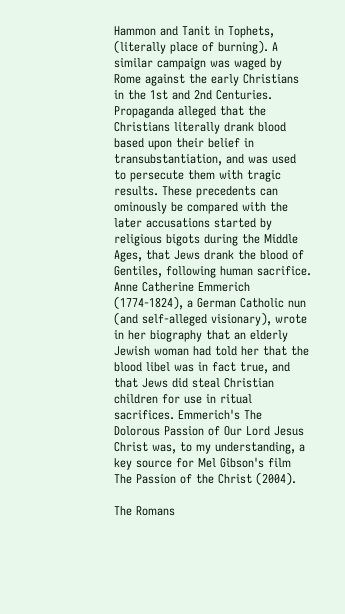Hammon and Tanit in Tophets, (literally place of burning). A similar campaign was waged by Rome against the early Christians in the 1st and 2nd Centuries. Propaganda alleged that the Christians literally drank blood based upon their belief in transubstantiation, and was used to persecute them with tragic results. These precedents can ominously be compared with the later accusations started by religious bigots during the Middle Ages, that Jews drank the blood of Gentiles, following human sacrifice. Anne Catherine Emmerich (1774-1824), a German Catholic nun (and self-alleged visionary), wrote in her biography that an elderly Jewish woman had told her that the blood libel was in fact true, and that Jews did steal Christian children for use in ritual sacrifices. Emmerich's The Dolorous Passion of Our Lord Jesus Christ was, to my understanding, a key source for Mel Gibson's film The Passion of the Christ (2004).

The Romans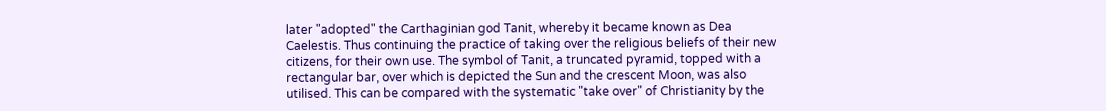later "adopted" the Carthaginian god Tanit, whereby it became known as Dea Caelestis. Thus continuing the practice of taking over the religious beliefs of their new citizens, for their own use. The symbol of Tanit, a truncated pyramid, topped with a rectangular bar, over which is depicted the Sun and the crescent Moon, was also utilised. This can be compared with the systematic "take over" of Christianity by the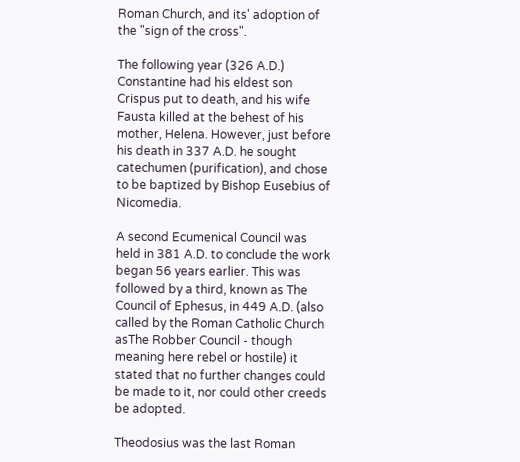Roman Church, and its' adoption of the "sign of the cross".

The following year (326 A.D.) Constantine had his eldest son Crispus put to death, and his wife Fausta killed at the behest of his mother, Helena. However, just before his death in 337 A.D. he sought catechumen (purification), and chose to be baptized by Bishop Eusebius of Nicomedia.

A second Ecumenical Council was held in 381 A.D. to conclude the work began 56 years earlier. This was followed by a third, known as The Council of Ephesus, in 449 A.D. (also called by the Roman Catholic Church asThe Robber Council - though meaning here rebel or hostile) it stated that no further changes could be made to it, nor could other creeds be adopted.

Theodosius was the last Roman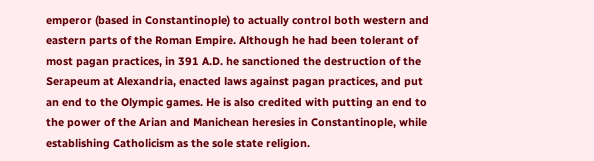emperor (based in Constantinople) to actually control both western and eastern parts of the Roman Empire. Although he had been tolerant of most pagan practices, in 391 A.D. he sanctioned the destruction of the Serapeum at Alexandria, enacted laws against pagan practices, and put an end to the Olympic games. He is also credited with putting an end to the power of the Arian and Manichean heresies in Constantinople, while establishing Catholicism as the sole state religion.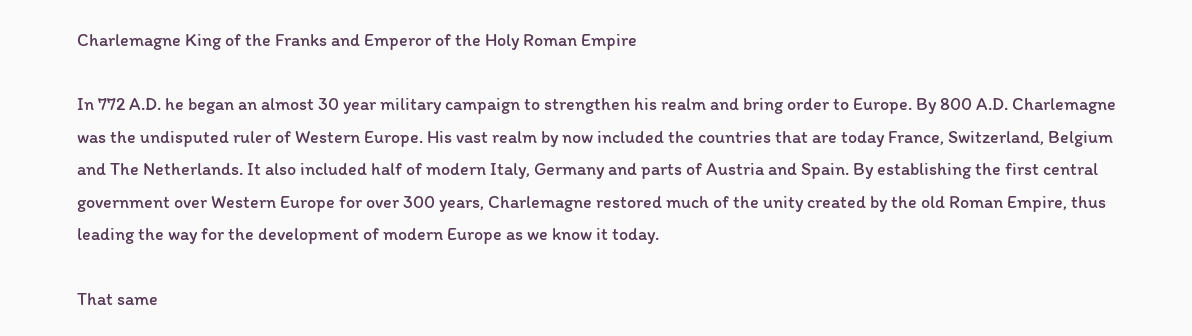Charlemagne King of the Franks and Emperor of the Holy Roman Empire

In 772 A.D. he began an almost 30 year military campaign to strengthen his realm and bring order to Europe. By 800 A.D. Charlemagne was the undisputed ruler of Western Europe. His vast realm by now included the countries that are today France, Switzerland, Belgium and The Netherlands. It also included half of modern Italy, Germany and parts of Austria and Spain. By establishing the first central government over Western Europe for over 300 years, Charlemagne restored much of the unity created by the old Roman Empire, thus leading the way for the development of modern Europe as we know it today.

That same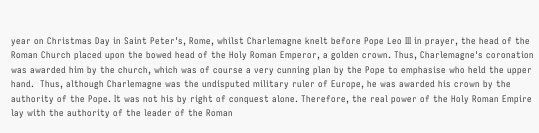year on Christmas Day in Saint Peter's, Rome, whilst Charlemagne knelt before Pope Leo III in prayer, the head of the Roman Church placed upon the bowed head of the Holy Roman Emperor, a golden crown. Thus, Charlemagne's coronation was awarded him by the church, which was of course a very cunning plan by the Pope to emphasise who held the upper hand.  Thus, although Charlemagne was the undisputed military ruler of Europe, he was awarded his crown by the authority of the Pope. It was not his by right of conquest alone. Therefore, the real power of the Holy Roman Empire lay with the authority of the leader of the Roman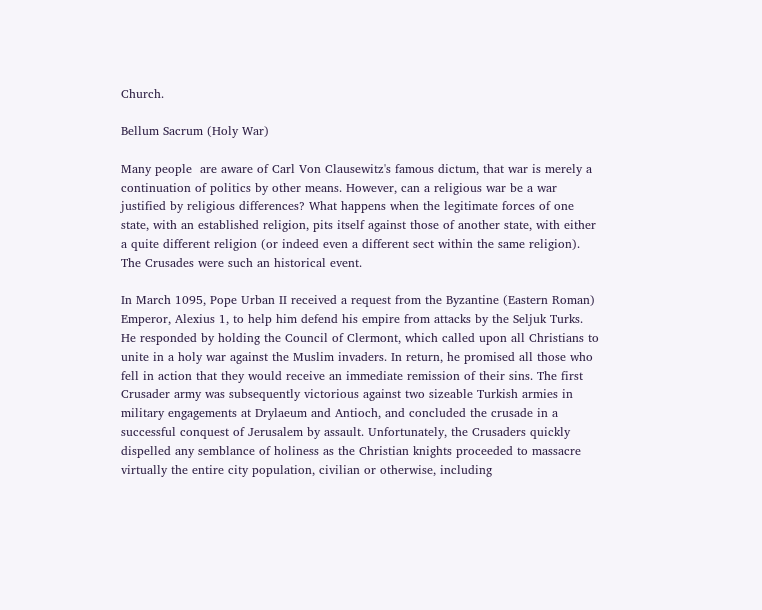Church.

Bellum Sacrum (Holy War)

Many people  are aware of Carl Von Clausewitz's famous dictum, that war is merely a continuation of politics by other means. However, can a religious war be a war justified by religious differences? What happens when the legitimate forces of one state, with an established religion, pits itself against those of another state, with either a quite different religion (or indeed even a different sect within the same religion). The Crusades were such an historical event.

In March 1095, Pope Urban II received a request from the Byzantine (Eastern Roman) Emperor, Alexius 1, to help him defend his empire from attacks by the Seljuk Turks. He responded by holding the Council of Clermont, which called upon all Christians to unite in a holy war against the Muslim invaders. In return, he promised all those who fell in action that they would receive an immediate remission of their sins. The first Crusader army was subsequently victorious against two sizeable Turkish armies in military engagements at Drylaeum and Antioch, and concluded the crusade in a successful conquest of Jerusalem by assault. Unfortunately, the Crusaders quickly dispelled any semblance of holiness as the Christian knights proceeded to massacre virtually the entire city population, civilian or otherwise, including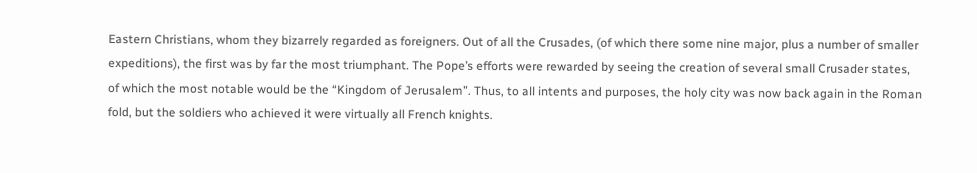Eastern Christians, whom they bizarrely regarded as foreigners. Out of all the Crusades, (of which there some nine major, plus a number of smaller expeditions), the first was by far the most triumphant. The Pope’s efforts were rewarded by seeing the creation of several small Crusader states, of which the most notable would be the “Kingdom of Jerusalem”. Thus, to all intents and purposes, the holy city was now back again in the Roman fold, but the soldiers who achieved it were virtually all French knights.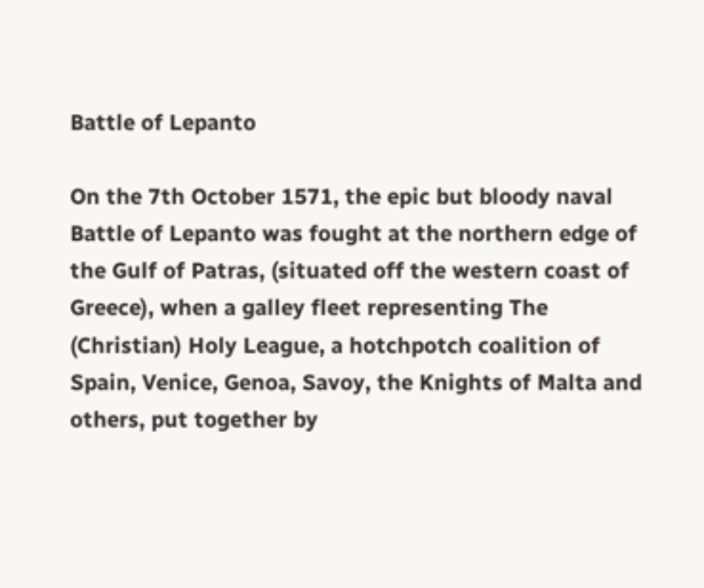Battle of Lepanto

On the 7th October 1571, the epic but bloody naval Battle of Lepanto was fought at the northern edge of the Gulf of Patras, (situated off the western coast of Greece), when a galley fleet representing The (Christian) Holy League, a hotchpotch coalition of Spain, Venice, Genoa, Savoy, the Knights of Malta and others, put together by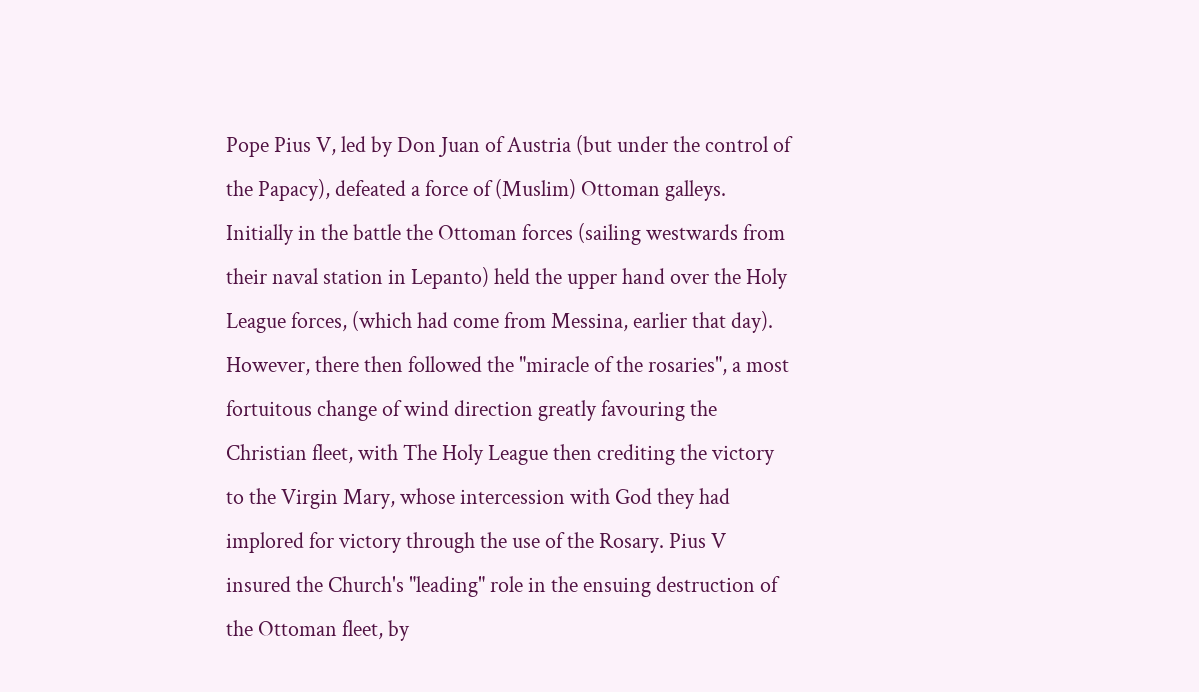Pope Pius V, led by Don Juan of Austria (but under the control of the Papacy), defeated a force of (Muslim) Ottoman galleys. Initially in the battle the Ottoman forces (sailing westwards from their naval station in Lepanto) held the upper hand over the Holy League forces, (which had come from Messina, earlier that day). However, there then followed the "miracle of the rosaries", a most fortuitous change of wind direction greatly favouring the Christian fleet, with The Holy League then crediting the victory to the Virgin Mary, whose intercession with God they had implored for victory through the use of the Rosary. Pius V insured the Church's "leading" role in the ensuing destruction of the Ottoman fleet, by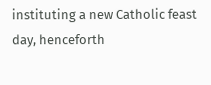instituting a new Catholic feast day, henceforth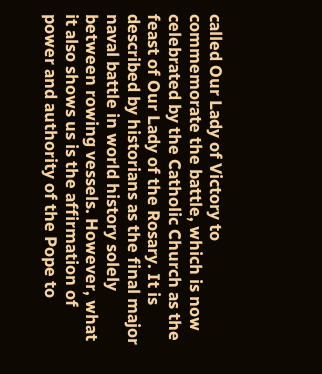called Our Lady of Victory to commemorate the battle, which is now celebrated by the Catholic Church as the feast of Our Lady of the Rosary. It is described by historians as the final major naval battle in world history solely between rowing vessels. However, what it also shows us is the affirmation of power and authority of the Pope to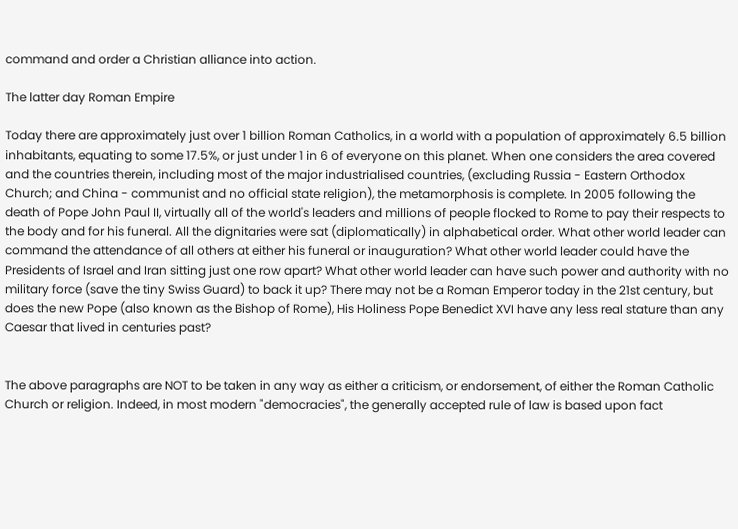command and order a Christian alliance into action.

The latter day Roman Empire

Today there are approximately just over 1 billion Roman Catholics, in a world with a population of approximately 6.5 billion inhabitants, equating to some 17.5%, or just under 1 in 6 of everyone on this planet. When one considers the area covered and the countries therein, including most of the major industrialised countries, (excluding Russia - Eastern Orthodox Church; and China - communist and no official state religion), the metamorphosis is complete. In 2005 following the death of Pope John Paul II, virtually all of the world's leaders and millions of people flocked to Rome to pay their respects to the body and for his funeral. All the dignitaries were sat (diplomatically) in alphabetical order. What other world leader can command the attendance of all others at either his funeral or inauguration? What other world leader could have the Presidents of Israel and Iran sitting just one row apart? What other world leader can have such power and authority with no military force (save the tiny Swiss Guard) to back it up? There may not be a Roman Emperor today in the 21st century, but does the new Pope (also known as the Bishop of Rome), His Holiness Pope Benedict XVI have any less real stature than any Caesar that lived in centuries past?


The above paragraphs are NOT to be taken in any way as either a criticism, or endorsement, of either the Roman Catholic Church or religion. Indeed, in most modern "democracies", the generally accepted rule of law is based upon fact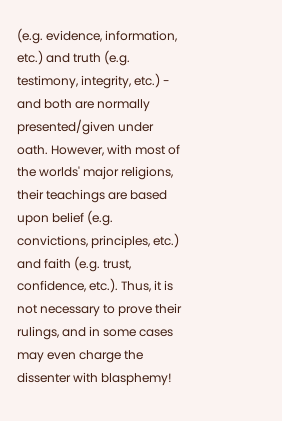(e.g. evidence, information, etc.) and truth (e.g. testimony, integrity, etc.) - and both are normally presented/given under oath. However, with most of the worlds' major religions, their teachings are based upon belief (e.g. convictions, principles, etc.) and faith (e.g. trust, confidence, etc.). Thus, it is not necessary to prove their rulings, and in some cases may even charge the dissenter with blasphemy!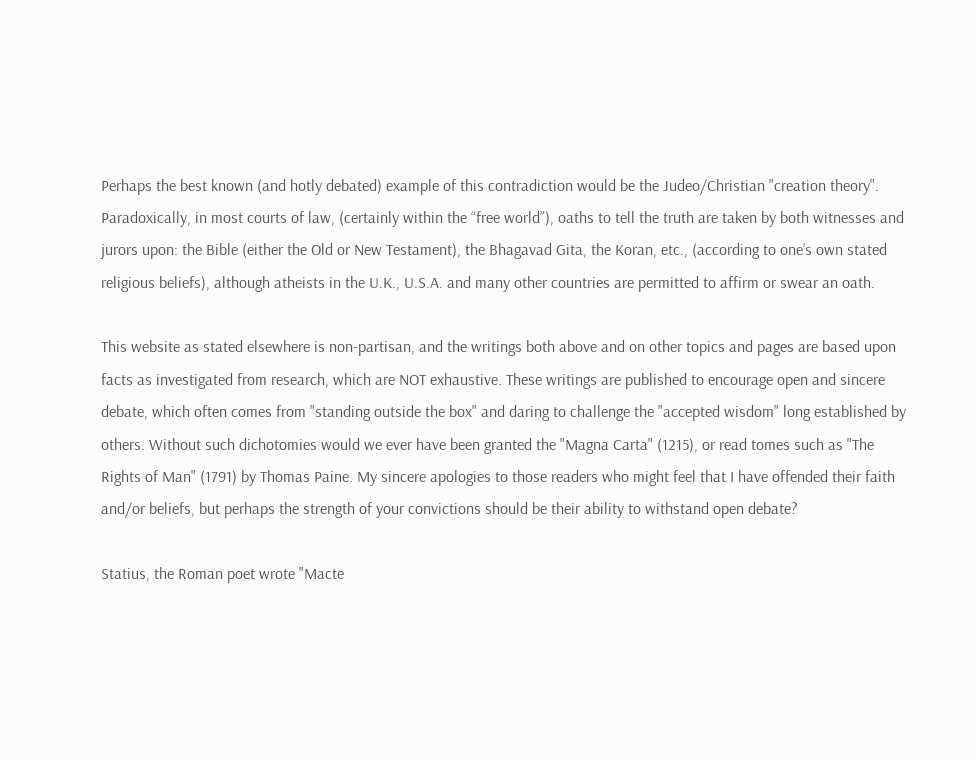Perhaps the best known (and hotly debated) example of this contradiction would be the Judeo/Christian "creation theory". Paradoxically, in most courts of law, (certainly within the “free world”), oaths to tell the truth are taken by both witnesses and jurors upon: the Bible (either the Old or New Testament), the Bhagavad Gita, the Koran, etc., (according to one’s own stated religious beliefs), although atheists in the U.K., U.S.A. and many other countries are permitted to affirm or swear an oath.

This website as stated elsewhere is non-partisan, and the writings both above and on other topics and pages are based upon facts as investigated from research, which are NOT exhaustive. These writings are published to encourage open and sincere debate, which often comes from "standing outside the box" and daring to challenge the "accepted wisdom" long established by others. Without such dichotomies would we ever have been granted the "Magna Carta" (1215), or read tomes such as "The Rights of Man" (1791) by Thomas Paine. My sincere apologies to those readers who might feel that I have offended their faith and/or beliefs, but perhaps the strength of your convictions should be their ability to withstand open debate?

Statius, the Roman poet wrote "Macte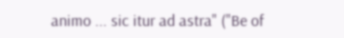animo ... sic itur ad astra" ("Be of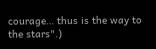courage… thus is the way to the stars".)